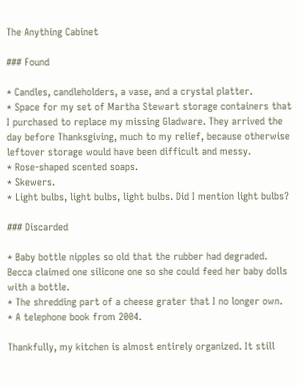The Anything Cabinet

### Found

* Candles, candleholders, a vase, and a crystal platter.
* Space for my set of Martha Stewart storage containers that I purchased to replace my missing Gladware. They arrived the day before Thanksgiving, much to my relief, because otherwise leftover storage would have been difficult and messy.
* Rose-shaped scented soaps.
* Skewers.
* Light bulbs, light bulbs, light bulbs. Did I mention light bulbs?

### Discarded

* Baby bottle nipples so old that the rubber had degraded. Becca claimed one silicone one so she could feed her baby dolls with a bottle.
* The shredding part of a cheese grater that I no longer own.
* A telephone book from 2004.

Thankfully, my kitchen is almost entirely organized. It still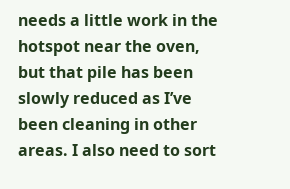needs a little work in the hotspot near the oven, but that pile has been slowly reduced as I’ve been cleaning in other areas. I also need to sort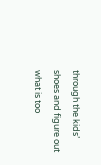through the kids’ shoes and figure out what is too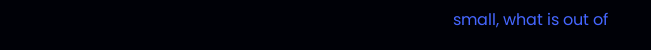small, what is out of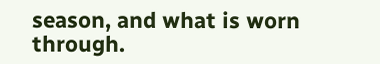season, and what is worn through.